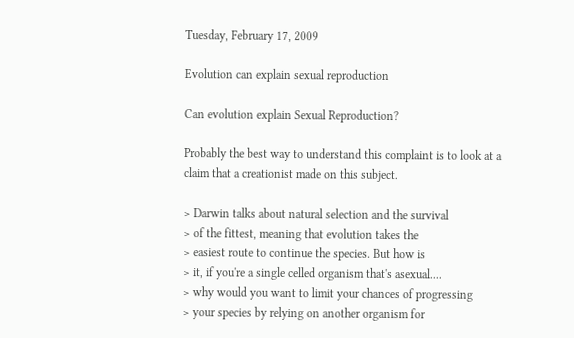Tuesday, February 17, 2009

Evolution can explain sexual reproduction

Can evolution explain Sexual Reproduction?

Probably the best way to understand this complaint is to look at a claim that a creationist made on this subject.

> Darwin talks about natural selection and the survival
> of the fittest, meaning that evolution takes the
> easiest route to continue the species. But how is
> it, if you're a single celled organism that's asexual....
> why would you want to limit your chances of progressing
> your species by relying on another organism for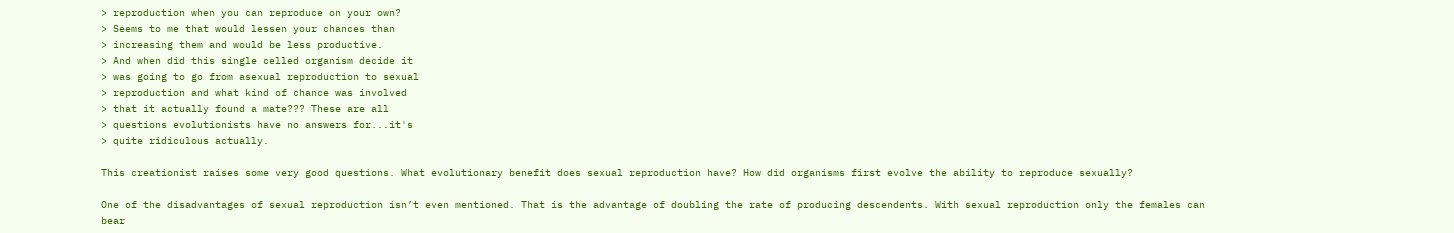> reproduction when you can reproduce on your own?
> Seems to me that would lessen your chances than
> increasing them and would be less productive.
> And when did this single celled organism decide it
> was going to go from asexual reproduction to sexual
> reproduction and what kind of chance was involved
> that it actually found a mate??? These are all
> questions evolutionists have no answers for...it's
> quite ridiculous actually.

This creationist raises some very good questions. What evolutionary benefit does sexual reproduction have? How did organisms first evolve the ability to reproduce sexually?

One of the disadvantages of sexual reproduction isn’t even mentioned. That is the advantage of doubling the rate of producing descendents. With sexual reproduction only the females can bear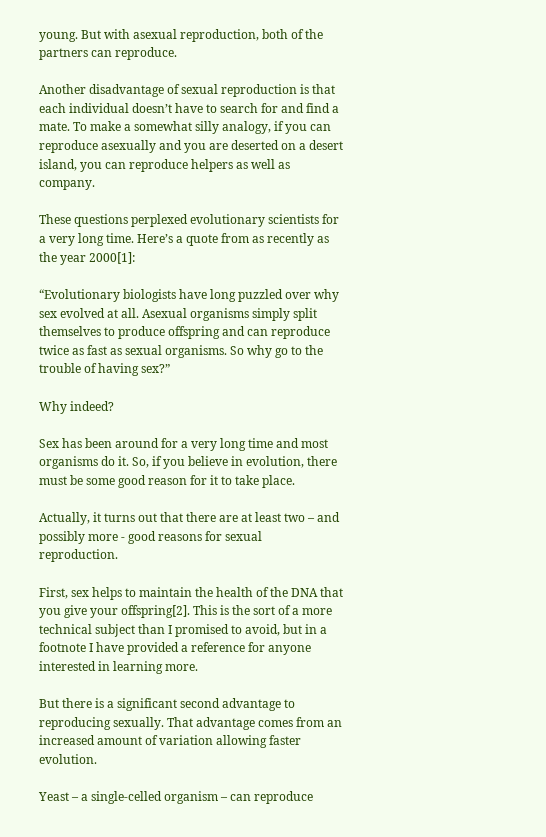young. But with asexual reproduction, both of the partners can reproduce.

Another disadvantage of sexual reproduction is that each individual doesn’t have to search for and find a mate. To make a somewhat silly analogy, if you can reproduce asexually and you are deserted on a desert island, you can reproduce helpers as well as company.

These questions perplexed evolutionary scientists for a very long time. Here’s a quote from as recently as the year 2000[1]:

“Evolutionary biologists have long puzzled over why sex evolved at all. Asexual organisms simply split themselves to produce offspring and can reproduce twice as fast as sexual organisms. So why go to the trouble of having sex?”

Why indeed?

Sex has been around for a very long time and most organisms do it. So, if you believe in evolution, there must be some good reason for it to take place.

Actually, it turns out that there are at least two – and possibly more - good reasons for sexual reproduction.

First, sex helps to maintain the health of the DNA that you give your offspring[2]. This is the sort of a more technical subject than I promised to avoid, but in a footnote I have provided a reference for anyone interested in learning more.

But there is a significant second advantage to reproducing sexually. That advantage comes from an increased amount of variation allowing faster evolution.

Yeast – a single-celled organism – can reproduce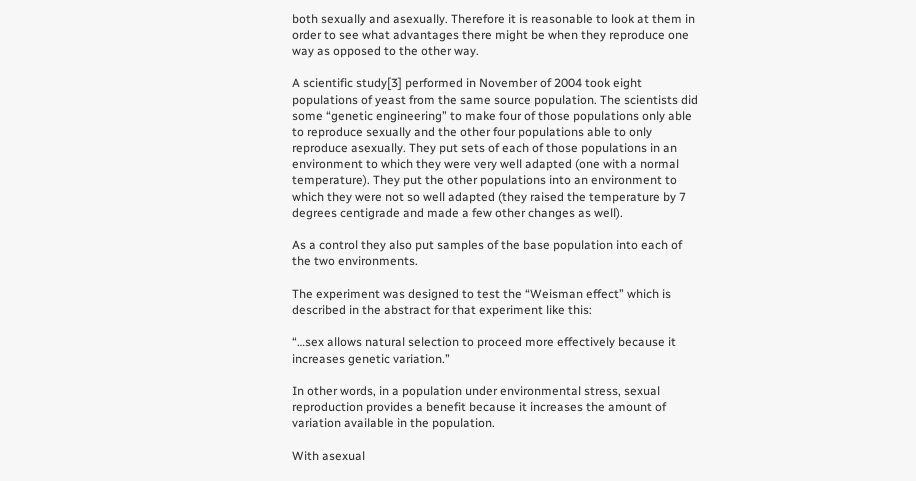both sexually and asexually. Therefore it is reasonable to look at them in order to see what advantages there might be when they reproduce one way as opposed to the other way.

A scientific study[3] performed in November of 2004 took eight populations of yeast from the same source population. The scientists did some “genetic engineering” to make four of those populations only able to reproduce sexually and the other four populations able to only reproduce asexually. They put sets of each of those populations in an environment to which they were very well adapted (one with a normal temperature). They put the other populations into an environment to which they were not so well adapted (they raised the temperature by 7 degrees centigrade and made a few other changes as well).

As a control they also put samples of the base population into each of the two environments.

The experiment was designed to test the “Weisman effect” which is described in the abstract for that experiment like this:

“…sex allows natural selection to proceed more effectively because it increases genetic variation.”

In other words, in a population under environmental stress, sexual reproduction provides a benefit because it increases the amount of variation available in the population.

With asexual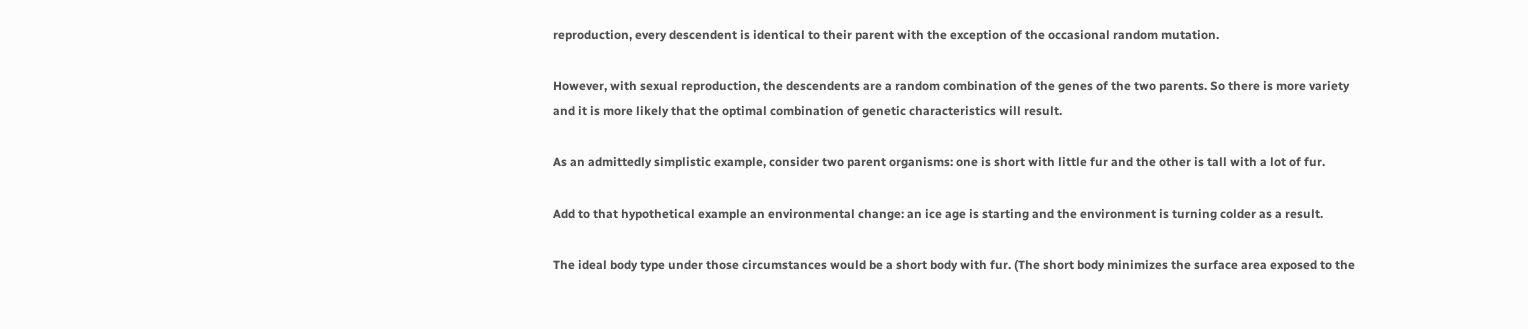reproduction, every descendent is identical to their parent with the exception of the occasional random mutation.

However, with sexual reproduction, the descendents are a random combination of the genes of the two parents. So there is more variety and it is more likely that the optimal combination of genetic characteristics will result.

As an admittedly simplistic example, consider two parent organisms: one is short with little fur and the other is tall with a lot of fur.

Add to that hypothetical example an environmental change: an ice age is starting and the environment is turning colder as a result.

The ideal body type under those circumstances would be a short body with fur. (The short body minimizes the surface area exposed to the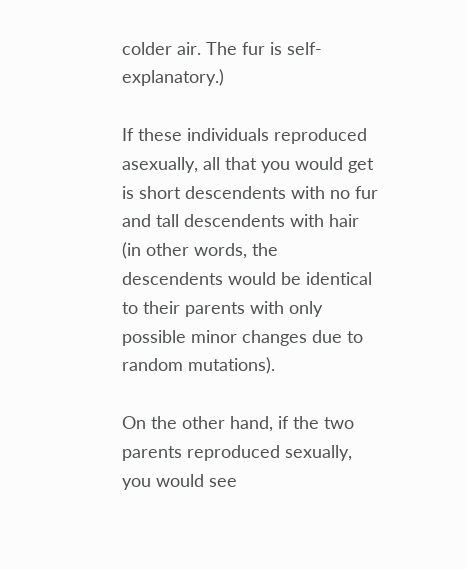colder air. The fur is self-explanatory.)

If these individuals reproduced asexually, all that you would get is short descendents with no fur and tall descendents with hair (in other words, the descendents would be identical to their parents with only possible minor changes due to random mutations).

On the other hand, if the two parents reproduced sexually, you would see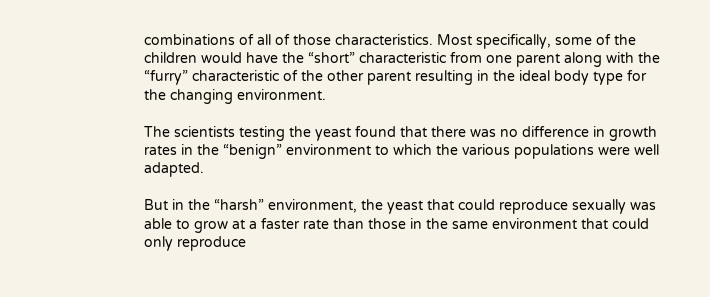combinations of all of those characteristics. Most specifically, some of the children would have the “short” characteristic from one parent along with the “furry” characteristic of the other parent resulting in the ideal body type for the changing environment.

The scientists testing the yeast found that there was no difference in growth rates in the “benign” environment to which the various populations were well adapted.

But in the “harsh” environment, the yeast that could reproduce sexually was able to grow at a faster rate than those in the same environment that could only reproduce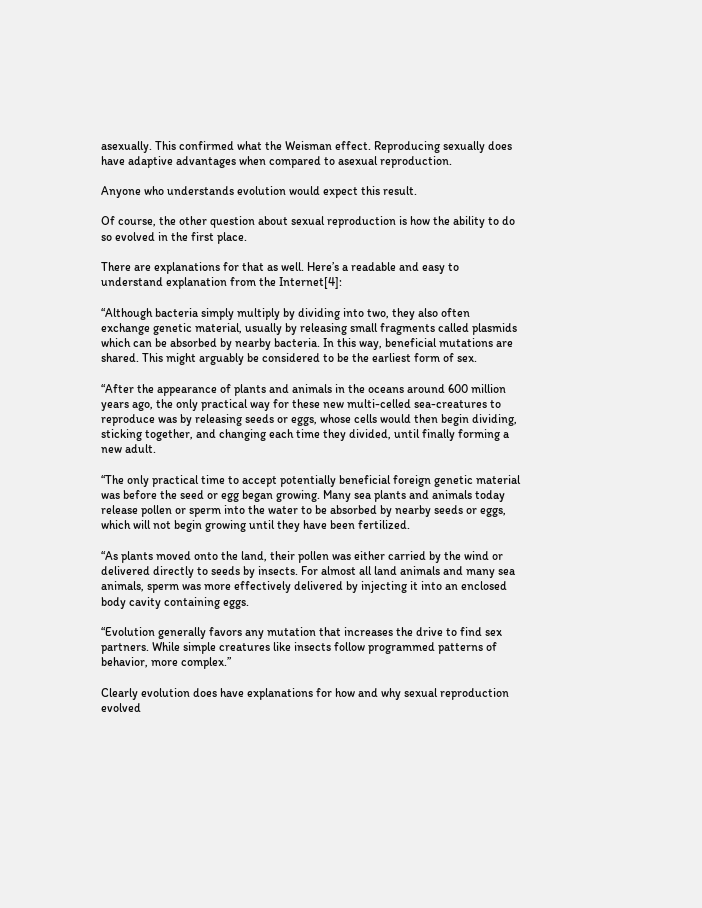asexually. This confirmed what the Weisman effect. Reproducing sexually does have adaptive advantages when compared to asexual reproduction.

Anyone who understands evolution would expect this result.

Of course, the other question about sexual reproduction is how the ability to do so evolved in the first place.

There are explanations for that as well. Here’s a readable and easy to understand explanation from the Internet[4]:

“Although bacteria simply multiply by dividing into two, they also often exchange genetic material, usually by releasing small fragments called plasmids which can be absorbed by nearby bacteria. In this way, beneficial mutations are shared. This might arguably be considered to be the earliest form of sex.

“After the appearance of plants and animals in the oceans around 600 million years ago, the only practical way for these new multi-celled sea-creatures to reproduce was by releasing seeds or eggs, whose cells would then begin dividing, sticking together, and changing each time they divided, until finally forming a new adult.

“The only practical time to accept potentially beneficial foreign genetic material was before the seed or egg began growing. Many sea plants and animals today release pollen or sperm into the water to be absorbed by nearby seeds or eggs, which will not begin growing until they have been fertilized.

“As plants moved onto the land, their pollen was either carried by the wind or delivered directly to seeds by insects. For almost all land animals and many sea animals, sperm was more effectively delivered by injecting it into an enclosed body cavity containing eggs.

“Evolution generally favors any mutation that increases the drive to find sex partners. While simple creatures like insects follow programmed patterns of behavior, more complex.”

Clearly evolution does have explanations for how and why sexual reproduction evolved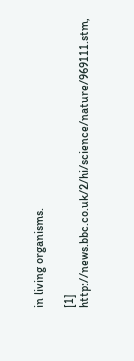in living organisms.

[1] http://news.bbc.co.uk/2/hi/science/nature/969111.stm,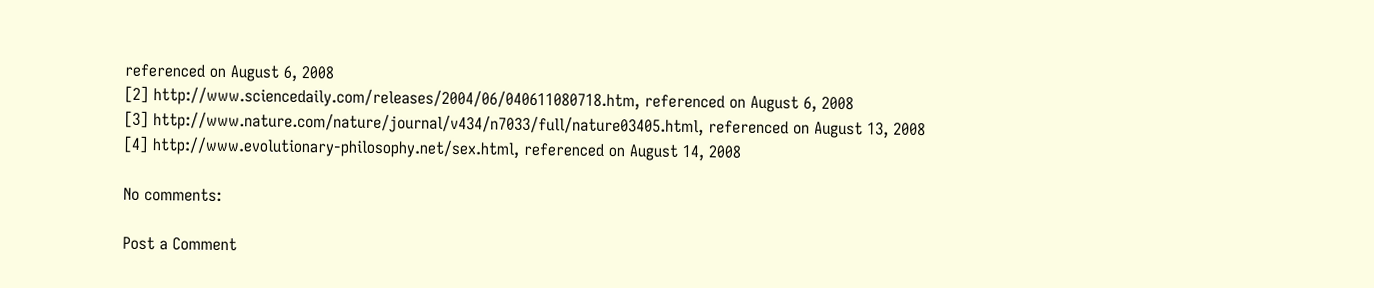referenced on August 6, 2008
[2] http://www.sciencedaily.com/releases/2004/06/040611080718.htm, referenced on August 6, 2008
[3] http://www.nature.com/nature/journal/v434/n7033/full/nature03405.html, referenced on August 13, 2008
[4] http://www.evolutionary-philosophy.net/sex.html, referenced on August 14, 2008

No comments:

Post a Comment